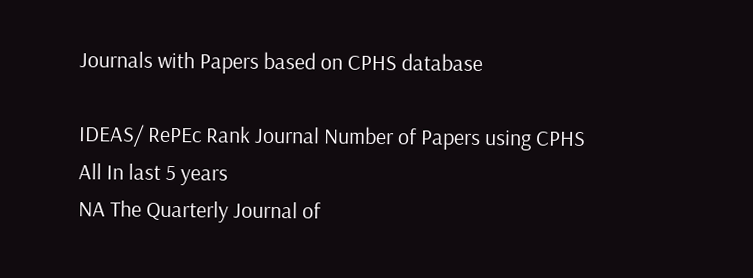Journals with Papers based on CPHS database

IDEAS/ RePEc Rank Journal Number of Papers using CPHS
All In last 5 years
NA The Quarterly Journal of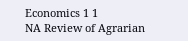Economics 1 1
NA Review of Agrarian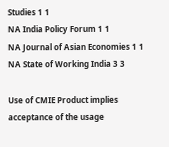Studies 1 1
NA India Policy Forum 1 1
NA Journal of Asian Economies 1 1
NA State of Working India 3 3

Use of CMIE Product implies acceptance of the usage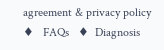agreement & privacy policy   ♦   FAQs   ♦  Diagnosis